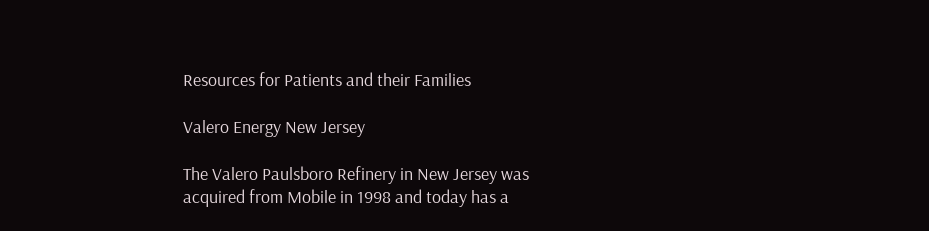Resources for Patients and their Families

Valero Energy New Jersey

The Valero Paulsboro Refinery in New Jersey was acquired from Mobile in 1998 and today has a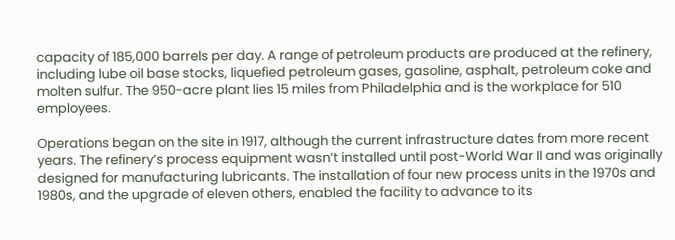capacity of 185,000 barrels per day. A range of petroleum products are produced at the refinery, including lube oil base stocks, liquefied petroleum gases, gasoline, asphalt, petroleum coke and molten sulfur. The 950-acre plant lies 15 miles from Philadelphia and is the workplace for 510 employees.

Operations began on the site in 1917, although the current infrastructure dates from more recent years. The refinery’s process equipment wasn’t installed until post-World War II and was originally designed for manufacturing lubricants. The installation of four new process units in the 1970s and 1980s, and the upgrade of eleven others, enabled the facility to advance to its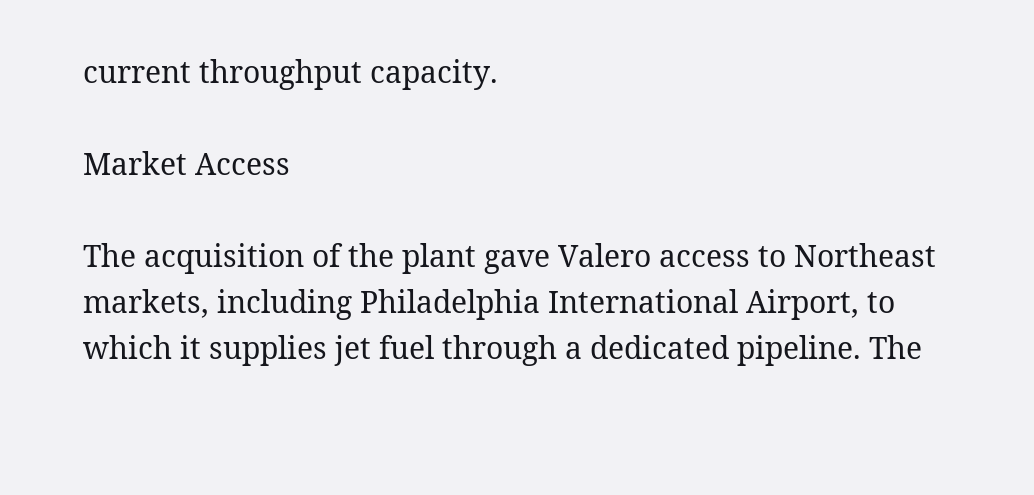current throughput capacity.

Market Access

The acquisition of the plant gave Valero access to Northeast markets, including Philadelphia International Airport, to which it supplies jet fuel through a dedicated pipeline. The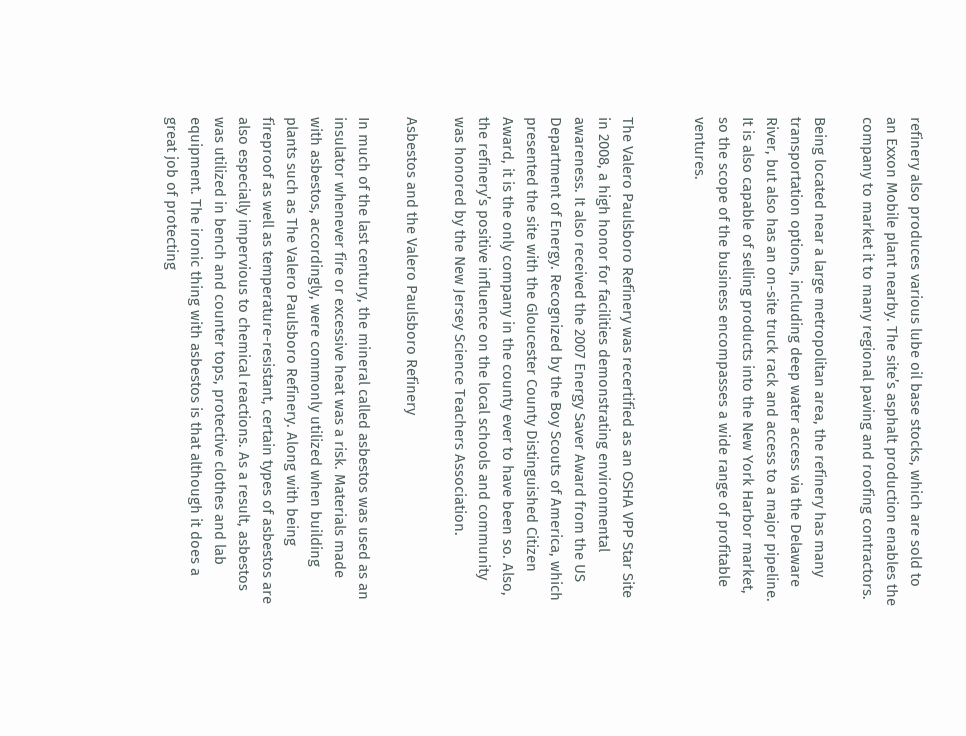refinery also produces various lube oil base stocks, which are sold to an Exxon Mobile plant nearby. The site’s asphalt production enables the company to market it to many regional paving and roofing contractors.

Being located near a large metropolitan area, the refinery has many transportation options, including deep water access via the Delaware River, but also has an on-site truck rack and access to a major pipeline. It is also capable of selling products into the New York Harbor market, so the scope of the business encompasses a wide range of profitable ventures.


The Valero Paulsboro Refinery was recertified as an OSHA VPP Star Site in 2008, a high honor for facilities demonstrating environmental awareness. It also received the 2007 Energy Saver Award from the US Department of Energy. Recognized by the Boy Scouts of America, which presented the site with the Gloucester County Distinguished Citizen Award, it is the only company in the county ever to have been so. Also, the refinery’s positive influence on the local schools and community was honored by the New Jersey Science Teachers Association.

Asbestos and the Valero Paulsboro Refinery

In much of the last century, the mineral called asbestos was used as an insulator whenever fire or excessive heat was a risk. Materials made with asbestos, accordingly, were commonly utilized when building plants such as The Valero Paulsboro Refinery. Along with being fireproof as well as temperature-resistant, certain types of asbestos are also especially impervious to chemical reactions. As a result, asbestos was utilized in bench and counter tops, protective clothes and lab equipment. The ironic thing with asbestos is that although it does a great job of protecting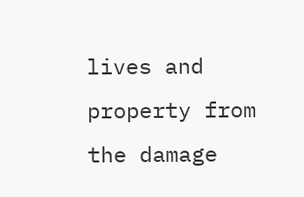lives and property from the damage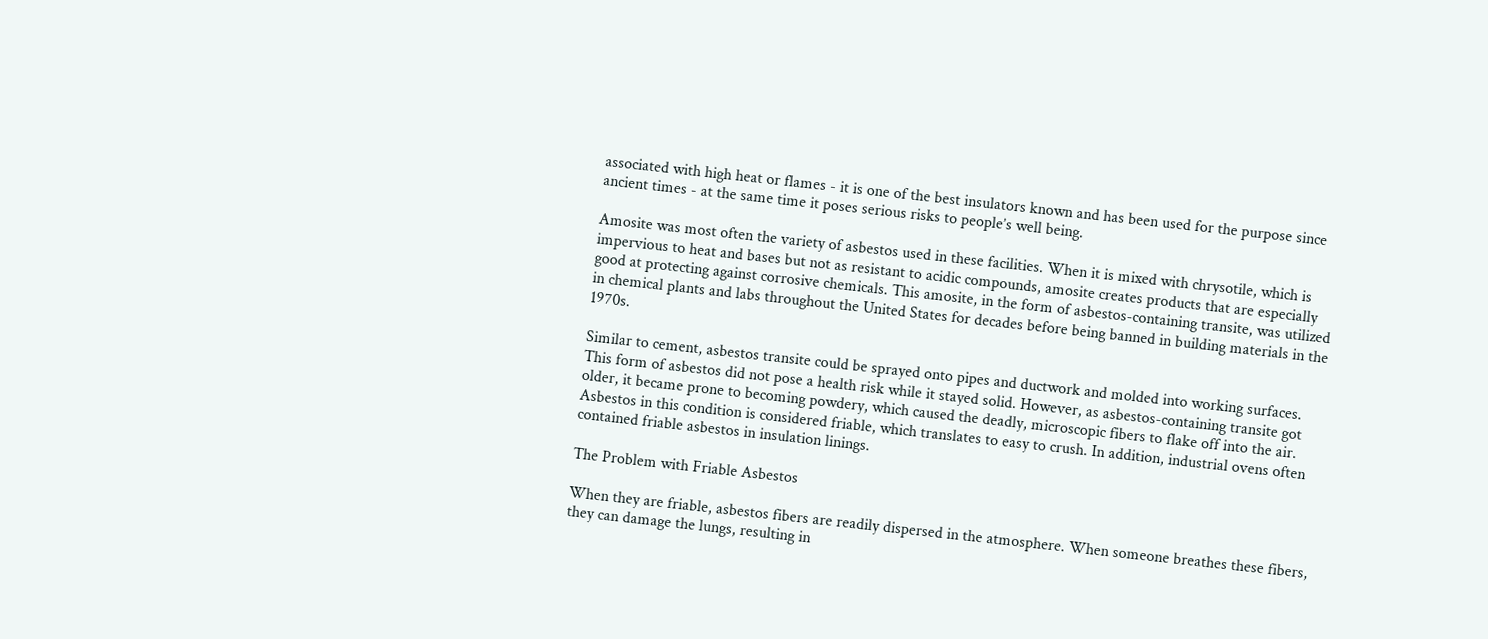associated with high heat or flames - it is one of the best insulators known and has been used for the purpose since ancient times - at the same time it poses serious risks to people’s well being.

Amosite was most often the variety of asbestos used in these facilities. When it is mixed with chrysotile, which is impervious to heat and bases but not as resistant to acidic compounds, amosite creates products that are especially good at protecting against corrosive chemicals. This amosite, in the form of asbestos-containing transite, was utilized in chemical plants and labs throughout the United States for decades before being banned in building materials in the 1970s.

Similar to cement, asbestos transite could be sprayed onto pipes and ductwork and molded into working surfaces. This form of asbestos did not pose a health risk while it stayed solid. However, as asbestos-containing transite got older, it became prone to becoming powdery, which caused the deadly, microscopic fibers to flake off into the air. Asbestos in this condition is considered friable, which translates to easy to crush. In addition, industrial ovens often contained friable asbestos in insulation linings.

The Problem with Friable Asbestos

When they are friable, asbestos fibers are readily dispersed in the atmosphere. When someone breathes these fibers, they can damage the lungs, resulting in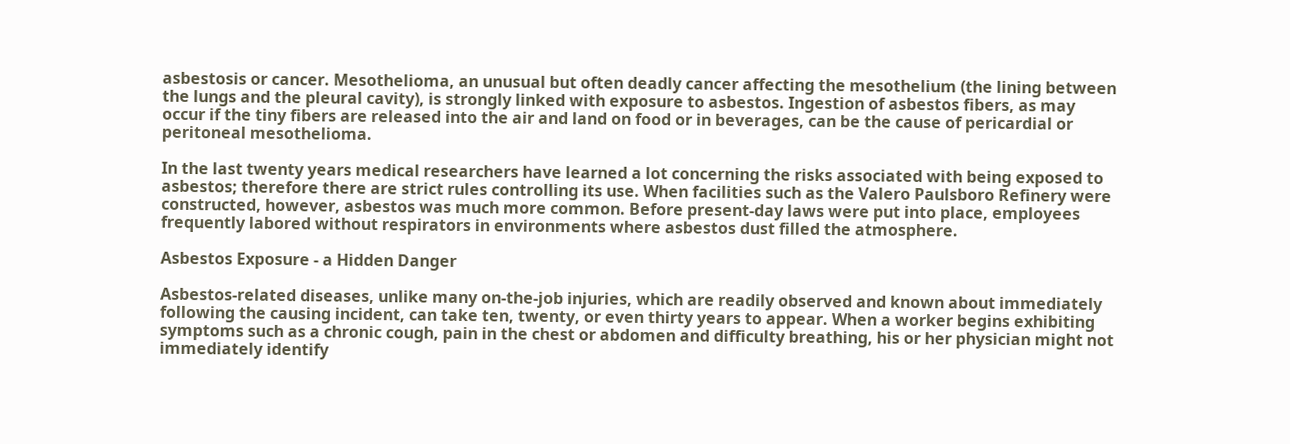asbestosis or cancer. Mesothelioma, an unusual but often deadly cancer affecting the mesothelium (the lining between the lungs and the pleural cavity), is strongly linked with exposure to asbestos. Ingestion of asbestos fibers, as may occur if the tiny fibers are released into the air and land on food or in beverages, can be the cause of pericardial or peritoneal mesothelioma.

In the last twenty years medical researchers have learned a lot concerning the risks associated with being exposed to asbestos; therefore there are strict rules controlling its use. When facilities such as the Valero Paulsboro Refinery were constructed, however, asbestos was much more common. Before present-day laws were put into place, employees frequently labored without respirators in environments where asbestos dust filled the atmosphere.

Asbestos Exposure - a Hidden Danger

Asbestos-related diseases, unlike many on-the-job injuries, which are readily observed and known about immediately following the causing incident, can take ten, twenty, or even thirty years to appear. When a worker begins exhibiting symptoms such as a chronic cough, pain in the chest or abdomen and difficulty breathing, his or her physician might not immediately identify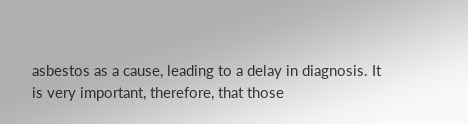asbestos as a cause, leading to a delay in diagnosis. It is very important, therefore, that those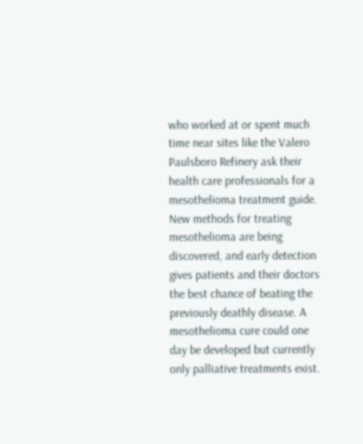who worked at or spent much time near sites like the Valero Paulsboro Refinery ask their health care professionals for a mesothelioma treatment guide. New methods for treating mesothelioma are being discovered, and early detection gives patients and their doctors the best chance of beating the previously deathly disease. A mesothelioma cure could one day be developed but currently only palliative treatments exist.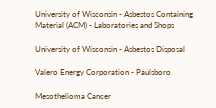University of Wisconsin - Asbestos Containing Material (ACM) - Laboratories and Shops

University of Wisconsin - Asbestos Disposal

Valero Energy Corporation - Paulsboro

Mesothelioma Cancer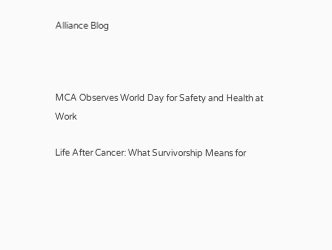Alliance Blog



MCA Observes World Day for Safety and Health at Work

Life After Cancer: What Survivorship Means for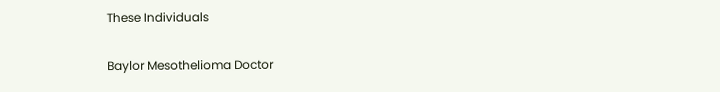These Individuals

Baylor Mesothelioma Doctor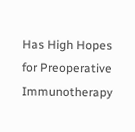Has High Hopes for Preoperative Immunotherapy